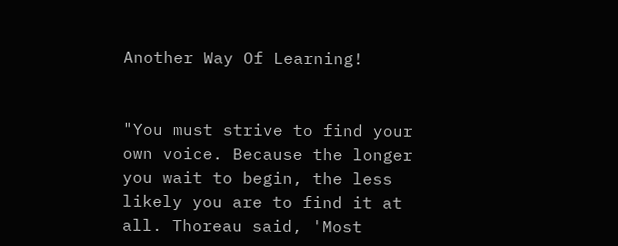Another Way Of Learning!


"You must strive to find your own voice. Because the longer you wait to begin, the less likely you are to find it at all. Thoreau said, 'Most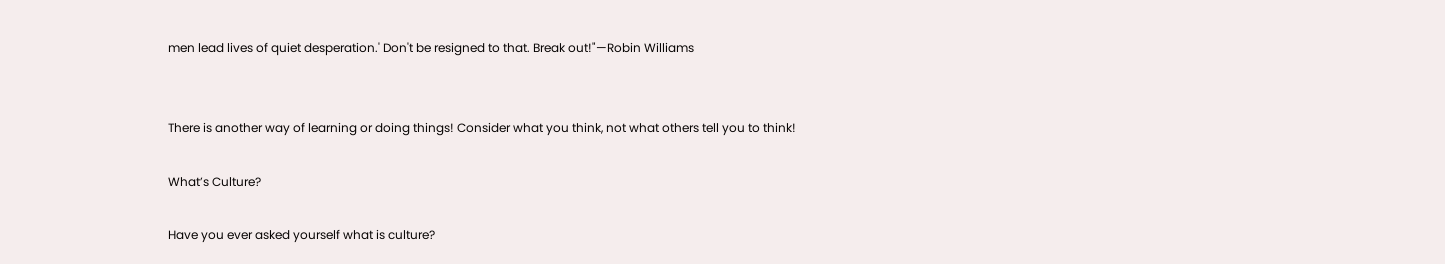men lead lives of quiet desperation.' Don't be resigned to that. Break out!"—Robin Williams


There is another way of learning or doing things! Consider what you think, not what others tell you to think!

What’s Culture?

Have you ever asked yourself what is culture?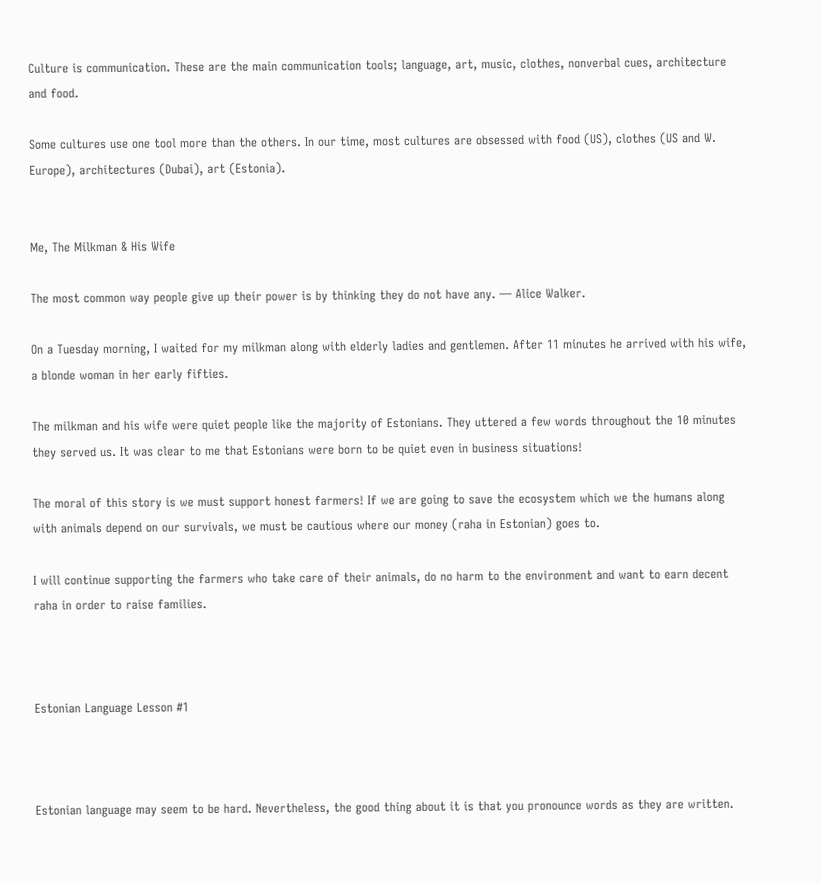Culture is communication. These are the main communication tools; language, art, music, clothes, nonverbal cues, architecture and food.

Some cultures use one tool more than the others. In our time, most cultures are obsessed with food (US), clothes (US and W. Europe), architectures (Dubai), art (Estonia).


Me, The Milkman & His Wife

The most common way people give up their power is by thinking they do not have any. — Alice Walker.

On a Tuesday morning, I waited for my milkman along with elderly ladies and gentlemen. After 11 minutes he arrived with his wife, a blonde woman in her early fifties.

The milkman and his wife were quiet people like the majority of Estonians. They uttered a few words throughout the 10 minutes they served us. It was clear to me that Estonians were born to be quiet even in business situations!

The moral of this story is we must support honest farmers! If we are going to save the ecosystem which we the humans along with animals depend on our survivals, we must be cautious where our money (raha in Estonian) goes to.

I will continue supporting the farmers who take care of their animals, do no harm to the environment and want to earn decent raha in order to raise families.



Estonian Language Lesson #1



Estonian language may seem to be hard. Nevertheless, the good thing about it is that you pronounce words as they are written.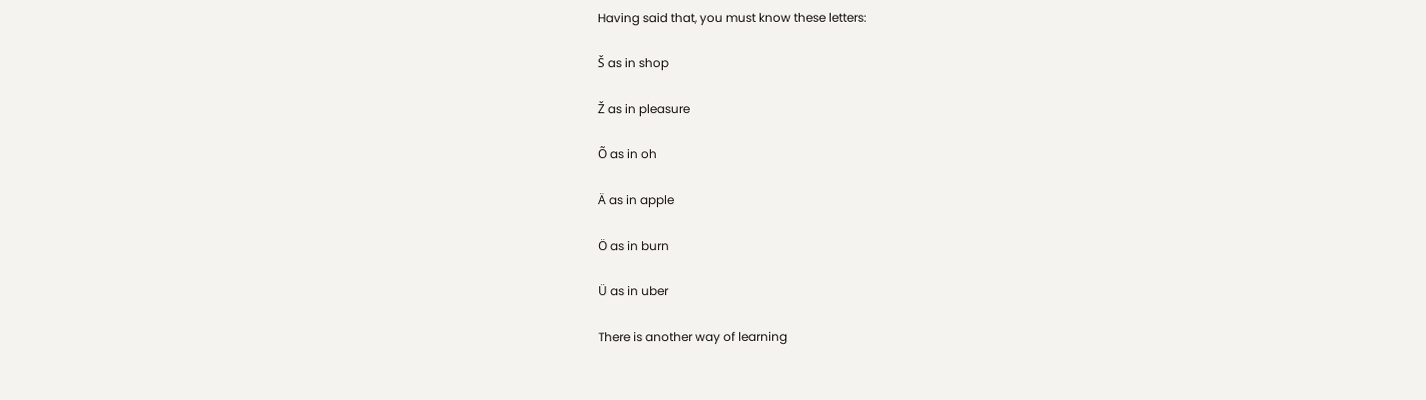Having said that, you must know these letters:

Š as in shop

Ž as in pleasure

Õ as in oh

Ä as in apple

Ö as in burn

Ü as in uber

There is another way of learning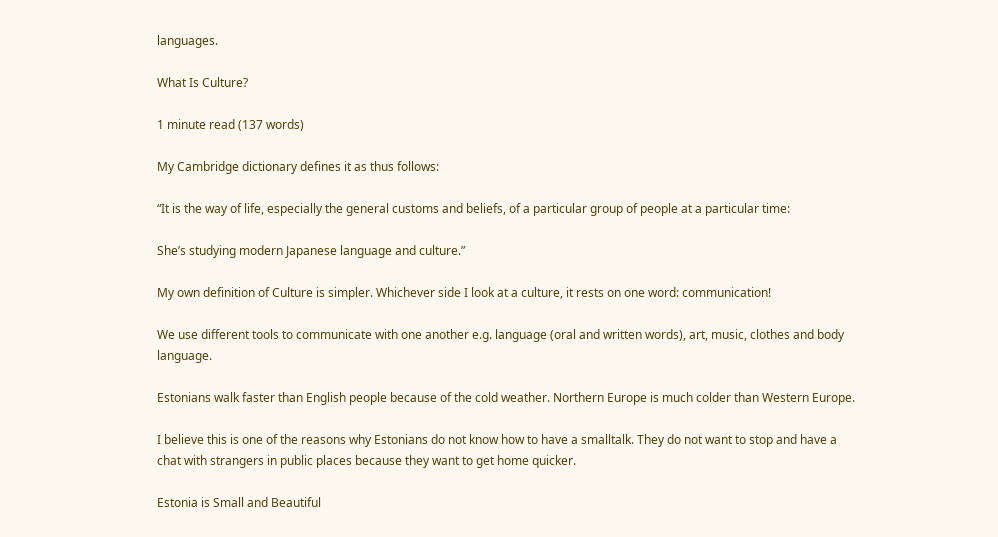languages.

What Is Culture?

1 minute read (137 words)

My Cambridge dictionary defines it as thus follows:

“It is the way of life, especially the general customs and beliefs, of a particular group of people at a particular time:

She’s studying modern Japanese language and culture.”

My own definition of Culture is simpler. Whichever side I look at a culture, it rests on one word: communication!

We use different tools to communicate with one another e.g. language (oral and written words), art, music, clothes and body language.

Estonians walk faster than English people because of the cold weather. Northern Europe is much colder than Western Europe.

I believe this is one of the reasons why Estonians do not know how to have a smalltalk. They do not want to stop and have a chat with strangers in public places because they want to get home quicker.

Estonia is Small and Beautiful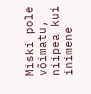Miski pole võimatu, niipea kui inimene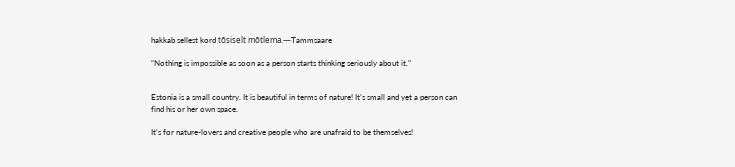hakkab sellest kord tõsiselt mõtlema.—Tammsaare

“Nothing is impossible as soon as a person starts thinking seriously about it.”


Estonia is a small country. It is beautiful in terms of nature! It’s small and yet a person can find his or her own space.

It’s for nature-lovers and creative people who are unafraid to be themselves!